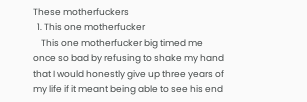These motherfuckers
  1. This one motherfucker
    This one motherfucker big timed me once so bad by refusing to shake my hand that I would honestly give up three years of my life if it meant being able to see his end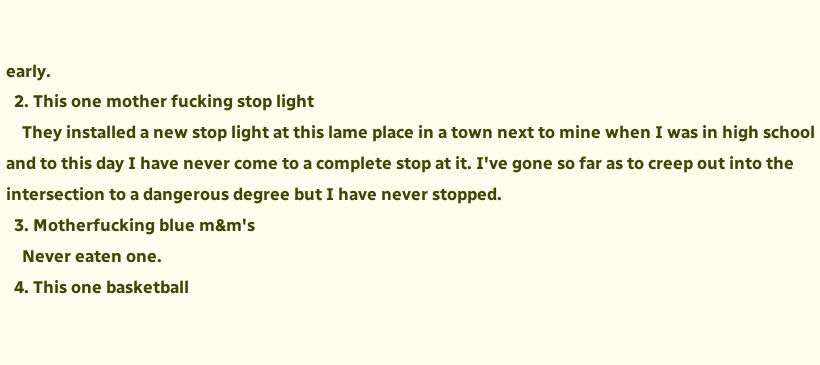early.
  2. This one mother fucking stop light
    They installed a new stop light at this lame place in a town next to mine when I was in high school and to this day I have never come to a complete stop at it. I've gone so far as to creep out into the intersection to a dangerous degree but I have never stopped.
  3. Motherfucking blue m&m's
    Never eaten one.
  4. This one basketball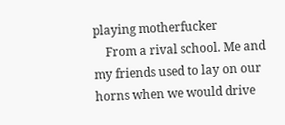playing motherfucker
    From a rival school. Me and my friends used to lay on our horns when we would drive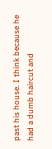past his house. I think because he had a dumb haircut and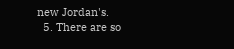new Jordan's.
  5. There are so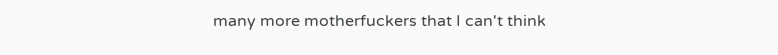many more motherfuckers that I can't think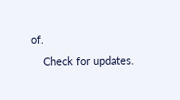of.
    Check for updates.